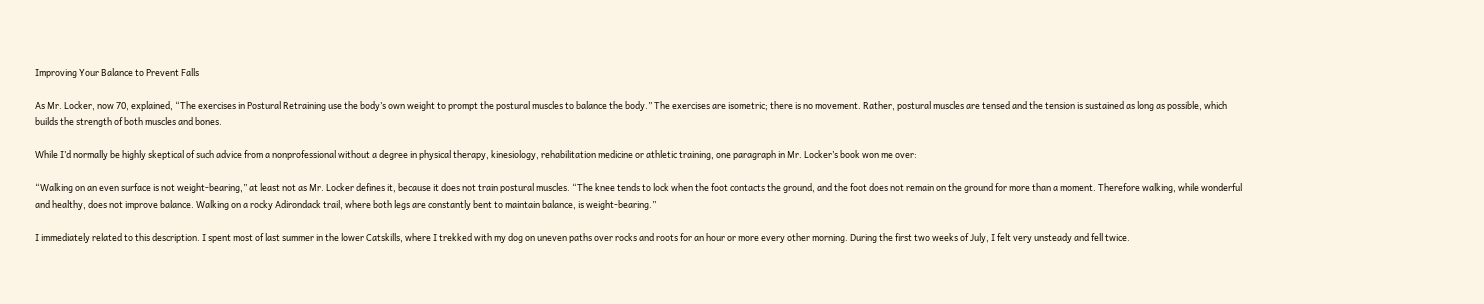Improving Your Balance to Prevent Falls

As Mr. Locker, now 70, explained, “The exercises in Postural Retraining use the body’s own weight to prompt the postural muscles to balance the body.” The exercises are isometric; there is no movement. Rather, postural muscles are tensed and the tension is sustained as long as possible, which builds the strength of both muscles and bones.

While I’d normally be highly skeptical of such advice from a nonprofessional without a degree in physical therapy, kinesiology, rehabilitation medicine or athletic training, one paragraph in Mr. Locker’s book won me over:

“Walking on an even surface is not weight-bearing,” at least not as Mr. Locker defines it, because it does not train postural muscles. “The knee tends to lock when the foot contacts the ground, and the foot does not remain on the ground for more than a moment. Therefore walking, while wonderful and healthy, does not improve balance. Walking on a rocky Adirondack trail, where both legs are constantly bent to maintain balance, is weight-bearing.”

I immediately related to this description. I spent most of last summer in the lower Catskills, where I trekked with my dog on uneven paths over rocks and roots for an hour or more every other morning. During the first two weeks of July, I felt very unsteady and fell twice.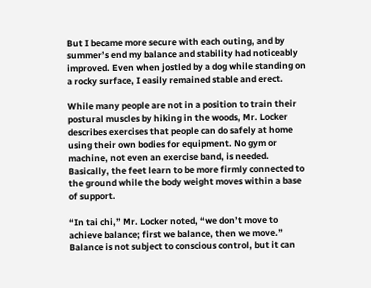But I became more secure with each outing, and by summer’s end my balance and stability had noticeably improved. Even when jostled by a dog while standing on a rocky surface, I easily remained stable and erect.

While many people are not in a position to train their postural muscles by hiking in the woods, Mr. Locker describes exercises that people can do safely at home using their own bodies for equipment. No gym or machine, not even an exercise band, is needed. Basically, the feet learn to be more firmly connected to the ground while the body weight moves within a base of support.

“In tai chi,” Mr. Locker noted, “we don’t move to achieve balance; first we balance, then we move.” Balance is not subject to conscious control, but it can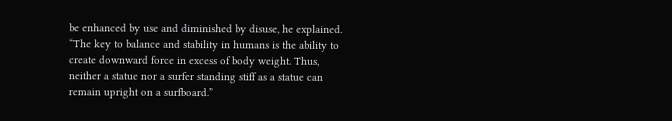be enhanced by use and diminished by disuse, he explained. “The key to balance and stability in humans is the ability to create downward force in excess of body weight. Thus, neither a statue nor a surfer standing stiff as a statue can remain upright on a surfboard.”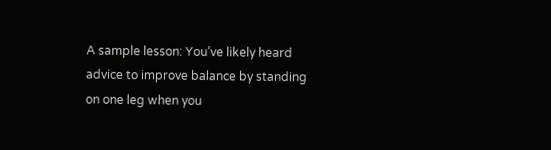A sample lesson: You’ve likely heard advice to improve balance by standing on one leg when you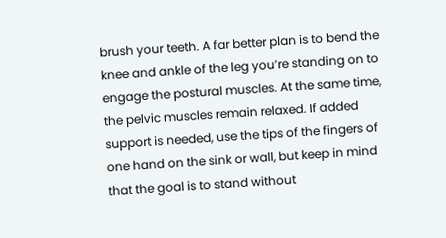brush your teeth. A far better plan is to bend the knee and ankle of the leg you’re standing on to engage the postural muscles. At the same time, the pelvic muscles remain relaxed. If added support is needed, use the tips of the fingers of one hand on the sink or wall, but keep in mind that the goal is to stand without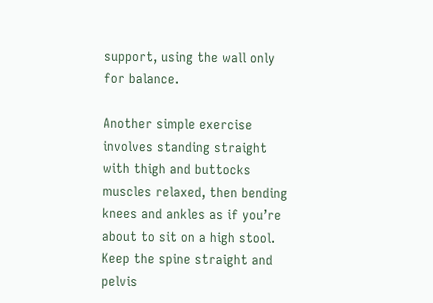support, using the wall only for balance.

Another simple exercise involves standing straight with thigh and buttocks muscles relaxed, then bending knees and ankles as if you’re about to sit on a high stool. Keep the spine straight and pelvis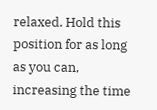relaxed. Hold this position for as long as you can, increasing the time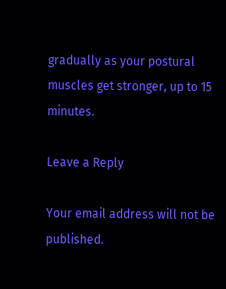gradually as your postural muscles get stronger, up to 15 minutes.

Leave a Reply

Your email address will not be published.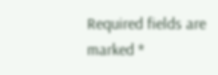Required fields are marked *